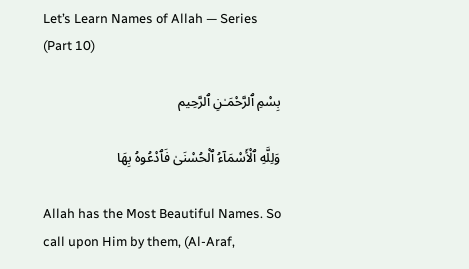Let’s Learn Names of Allah — Series (Part 10)

بِسْمِ ٱلرَّحْمَـٰنِ ٱلرَّحِيم

وَلِلَّهِ ٱلْأَسْمَآءُ ٱلْحُسْنَىٰ فَٱدْعُوهُ بِهَا

Allah has the Most Beautiful Names. So call upon Him by them, (Al-Araf,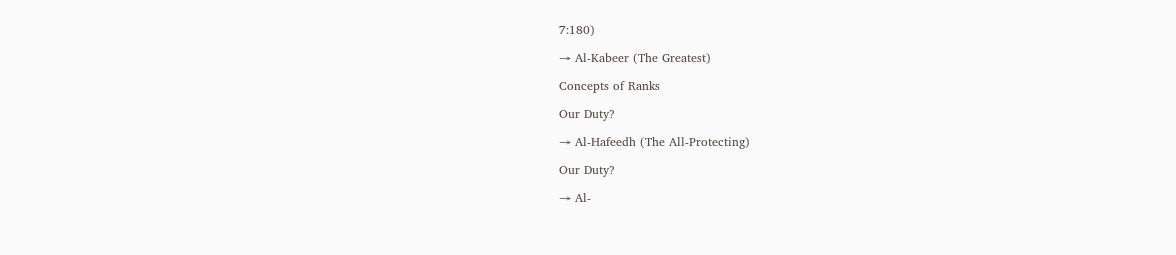7:180)

→ Al-Kabeer (The Greatest)

Concepts of Ranks

Our Duty?

→ Al-Hafeedh (The All-Protecting)

Our Duty?

→ Al-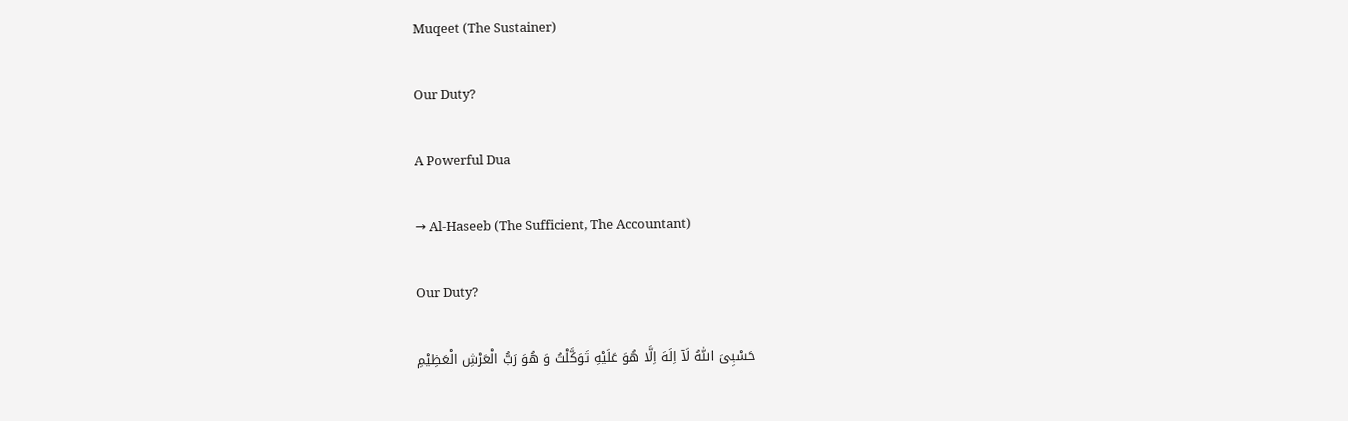Muqeet (The Sustainer)

Our Duty?

A Powerful Dua

→ Al-Haseeb (The Sufficient, The Accountant)

Our Duty?

حَسْبِىَ اللّٰهُ لَآ اِلَهَ اِلَّا هُوَ عَلَيْهِ تَوَكَّلْتُ وَ هُوَ رَبُّ الْعَرْشِ الْعَظِيْمِ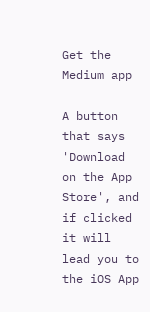Get the Medium app

A button that says 'Download on the App Store', and if clicked it will lead you to the iOS App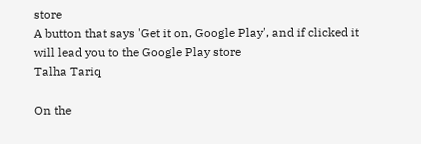store
A button that says 'Get it on, Google Play', and if clicked it will lead you to the Google Play store
Talha Tariq

On the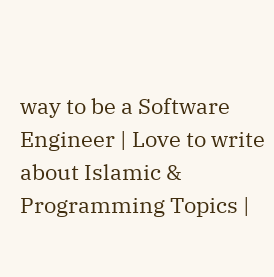way to be a Software Engineer | Love to write about Islamic & Programming Topics |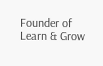Founder of Learn & Grow